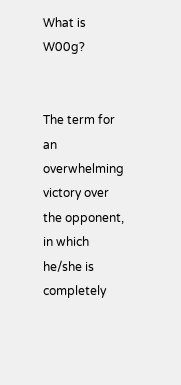What is W00g?


The term for an overwhelming victory over the opponent, in which he/she is completely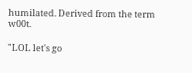humilated. Derived from the term w00t.

"LOL let's go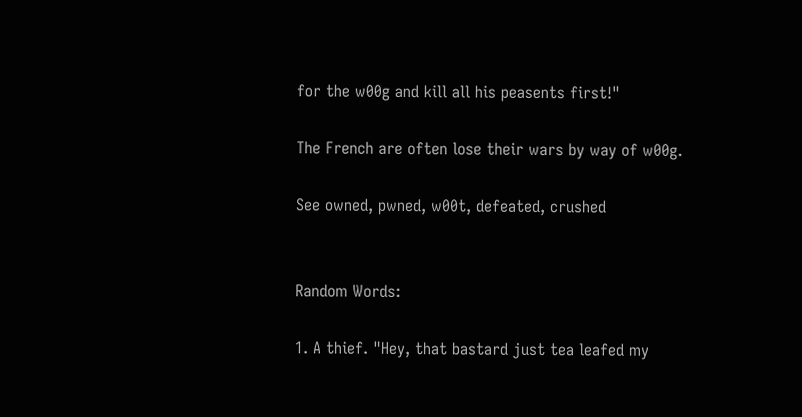for the w00g and kill all his peasents first!"

The French are often lose their wars by way of w00g.

See owned, pwned, w00t, defeated, crushed


Random Words:

1. A thief. "Hey, that bastard just tea leafed my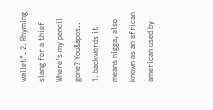wallet". 2. Rhyming slang for a thief Where's my pencil gone? You&apos..
1. backwords it means nigga, also known as an african american used by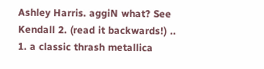Ashley Harris. aggiN what? See Kendall 2. (read it backwards!) ..
1. a classic thrash metallica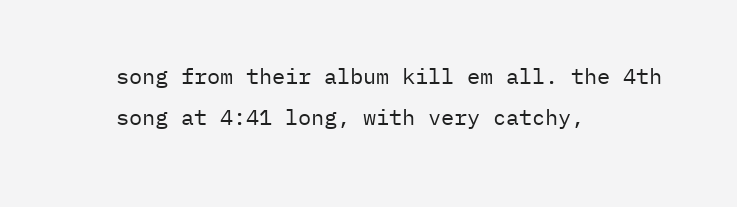song from their album kill em all. the 4th song at 4:41 long, with very catchy,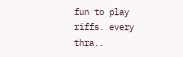fun to play riffs. every thra..